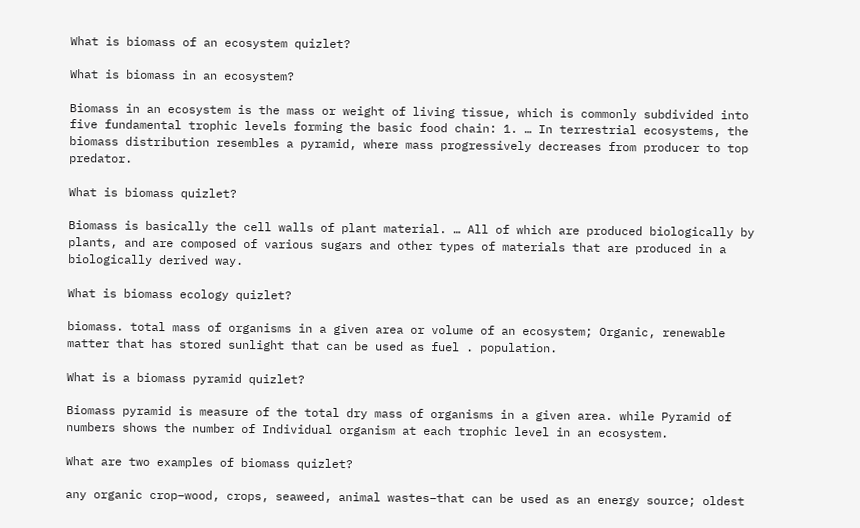What is biomass of an ecosystem quizlet?

What is biomass in an ecosystem?

Biomass in an ecosystem is the mass or weight of living tissue, which is commonly subdivided into five fundamental trophic levels forming the basic food chain: 1. … In terrestrial ecosystems, the biomass distribution resembles a pyramid, where mass progressively decreases from producer to top predator.

What is biomass quizlet?

Biomass is basically the cell walls of plant material. … All of which are produced biologically by plants, and are composed of various sugars and other types of materials that are produced in a biologically derived way.

What is biomass ecology quizlet?

biomass. total mass of organisms in a given area or volume of an ecosystem; Organic, renewable matter that has stored sunlight that can be used as fuel . population.

What is a biomass pyramid quizlet?

Biomass pyramid is measure of the total dry mass of organisms in a given area. while Pyramid of numbers shows the number of Individual organism at each trophic level in an ecosystem.

What are two examples of biomass quizlet?

any organic crop–wood, crops, seaweed, animal wastes–that can be used as an energy source; oldest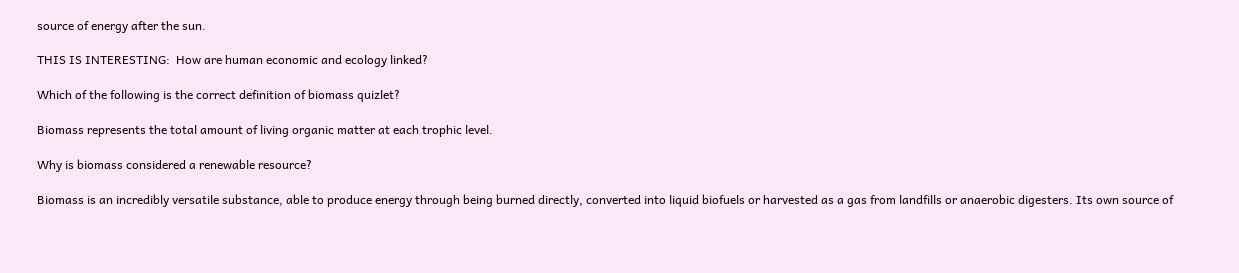source of energy after the sun.

THIS IS INTERESTING:  How are human economic and ecology linked?

Which of the following is the correct definition of biomass quizlet?

Biomass represents the total amount of living organic matter at each trophic level.

Why is biomass considered a renewable resource?

Biomass is an incredibly versatile substance, able to produce energy through being burned directly, converted into liquid biofuels or harvested as a gas from landfills or anaerobic digesters. Its own source of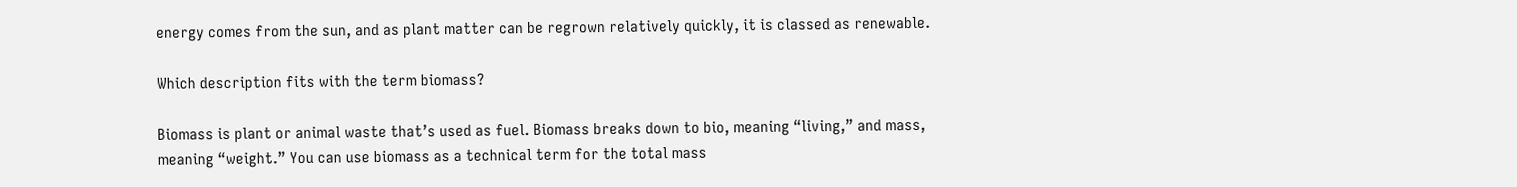energy comes from the sun, and as plant matter can be regrown relatively quickly, it is classed as renewable.

Which description fits with the term biomass?

Biomass is plant or animal waste that’s used as fuel. Biomass breaks down to bio, meaning “living,” and mass, meaning “weight.” You can use biomass as a technical term for the total mass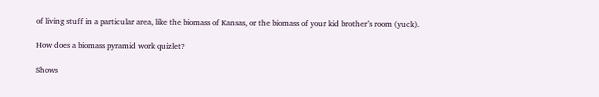of living stuff in a particular area, like the biomass of Kansas, or the biomass of your kid brother’s room (yuck).

How does a biomass pyramid work quizlet?

Shows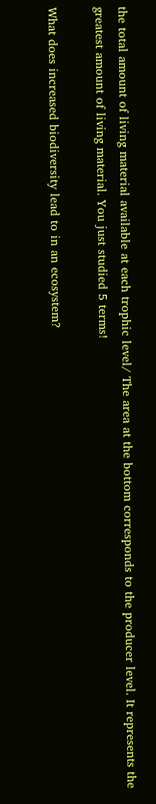the total amount of living material available at each trophic level/ The area at the bottom corresponds to the producer level. It represents the greatest amount of living material. You just studied 5 terms!

What does increased biodiversity lead to in an ecosystem?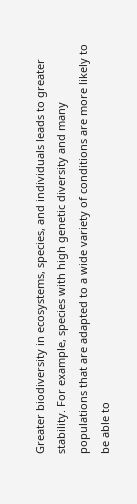Greater biodiversity in ecosystems, species, and individuals leads to greater stability. For example, species with high genetic diversity and many populations that are adapted to a wide variety of conditions are more likely to be able to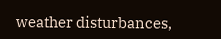weather disturbances,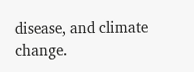disease, and climate change.